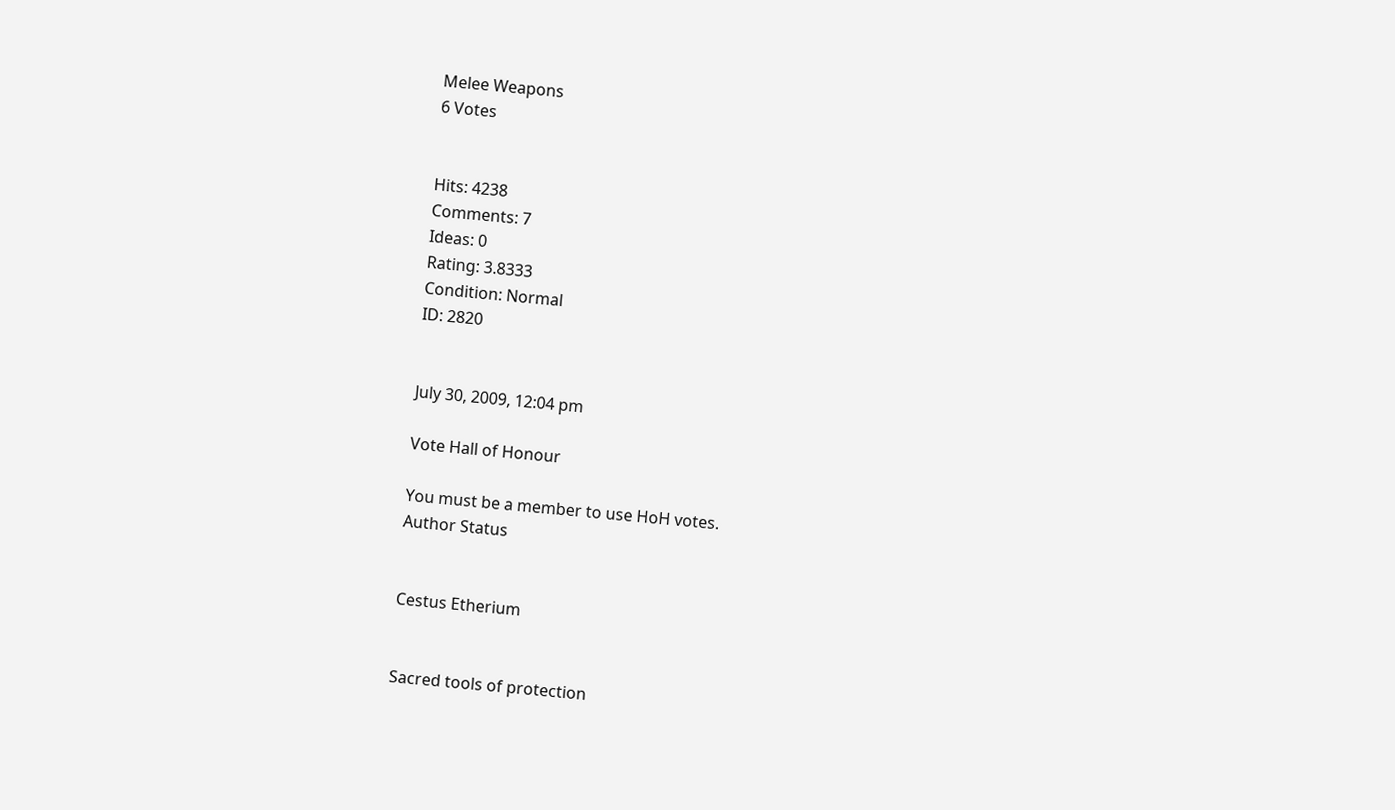Melee Weapons
6 Votes


Hits: 4238
Comments: 7
Ideas: 0
Rating: 3.8333
Condition: Normal
ID: 2820


July 30, 2009, 12:04 pm

Vote Hall of Honour

You must be a member to use HoH votes.
Author Status


Cestus Etherium


Sacred tools of protection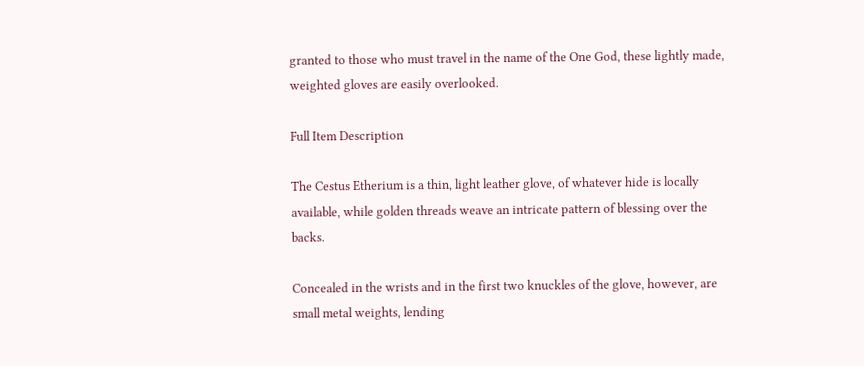granted to those who must travel in the name of the One God, these lightly made, weighted gloves are easily overlooked.

Full Item Description

The Cestus Etherium is a thin, light leather glove, of whatever hide is locally available, while golden threads weave an intricate pattern of blessing over the backs.

Concealed in the wrists and in the first two knuckles of the glove, however, are small metal weights, lending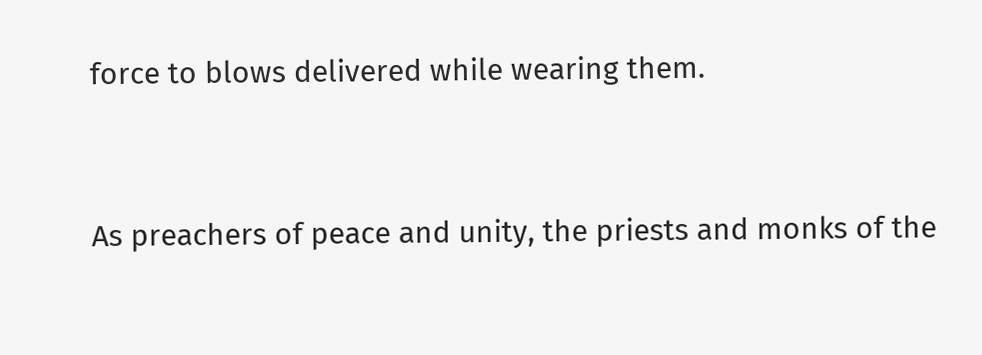force to blows delivered while wearing them.


As preachers of peace and unity, the priests and monks of the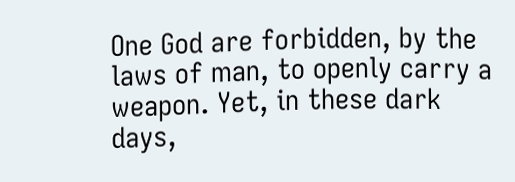One God are forbidden, by the laws of man, to openly carry a weapon. Yet, in these dark days,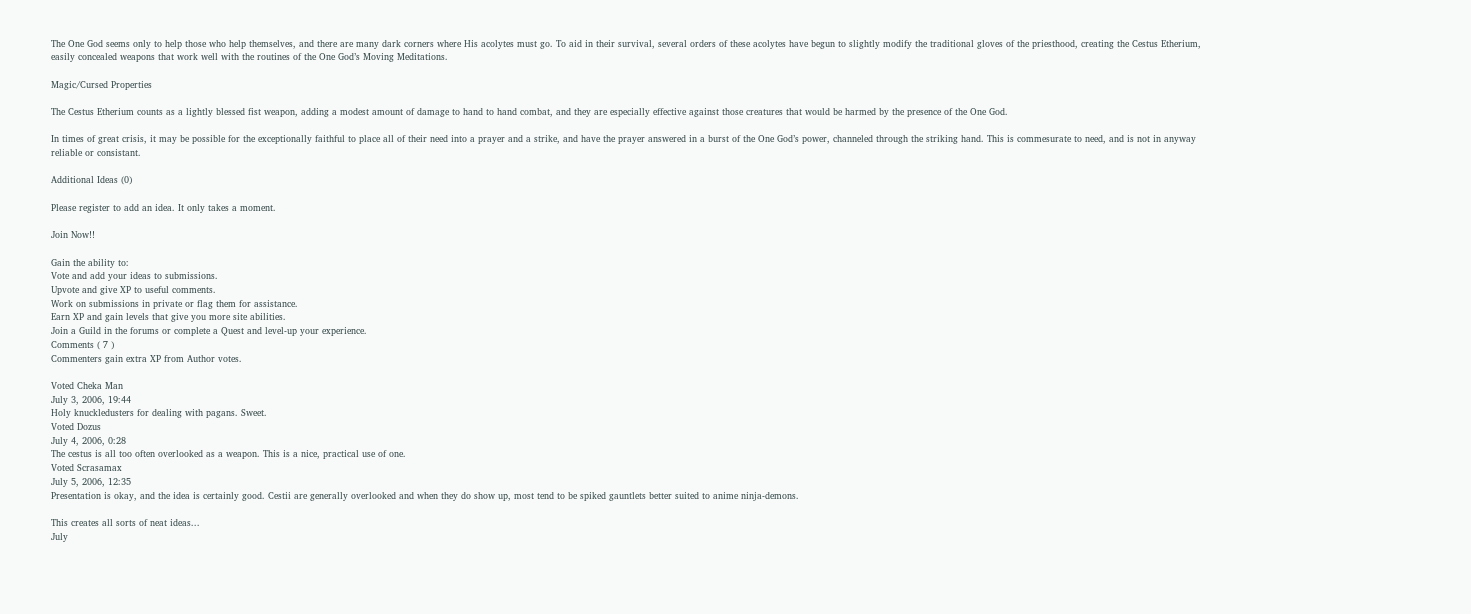The One God seems only to help those who help themselves, and there are many dark corners where His acolytes must go. To aid in their survival, several orders of these acolytes have begun to slightly modify the traditional gloves of the priesthood, creating the Cestus Etherium, easily concealed weapons that work well with the routines of the One God’s Moving Meditations.

Magic/Cursed Properties

The Cestus Etherium counts as a lightly blessed fist weapon, adding a modest amount of damage to hand to hand combat, and they are especially effective against those creatures that would be harmed by the presence of the One God.

In times of great crisis, it may be possible for the exceptionally faithful to place all of their need into a prayer and a strike, and have the prayer answered in a burst of the One God’s power, channeled through the striking hand. This is commesurate to need, and is not in anyway reliable or consistant.

Additional Ideas (0)

Please register to add an idea. It only takes a moment.

Join Now!!

Gain the ability to:
Vote and add your ideas to submissions.
Upvote and give XP to useful comments.
Work on submissions in private or flag them for assistance.
Earn XP and gain levels that give you more site abilities.
Join a Guild in the forums or complete a Quest and level-up your experience.
Comments ( 7 )
Commenters gain extra XP from Author votes.

Voted Cheka Man
July 3, 2006, 19:44
Holy knuckledusters for dealing with pagans. Sweet.
Voted Dozus
July 4, 2006, 0:28
The cestus is all too often overlooked as a weapon. This is a nice, practical use of one.
Voted Scrasamax
July 5, 2006, 12:35
Presentation is okay, and the idea is certainly good. Cestii are generally overlooked and when they do show up, most tend to be spiked gauntlets better suited to anime ninja-demons.

This creates all sorts of neat ideas...
July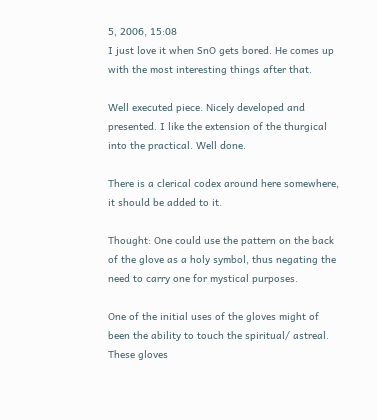5, 2006, 15:08
I just love it when SnO gets bored. He comes up with the most interesting things after that.

Well executed piece. Nicely developed and presented. I like the extension of the thurgical into the practical. Well done.

There is a clerical codex around here somewhere, it should be added to it.

Thought: One could use the pattern on the back of the glove as a holy symbol, thus negating the need to carry one for mystical purposes.

One of the initial uses of the gloves might of been the ability to touch the spiritual/ astreal. These gloves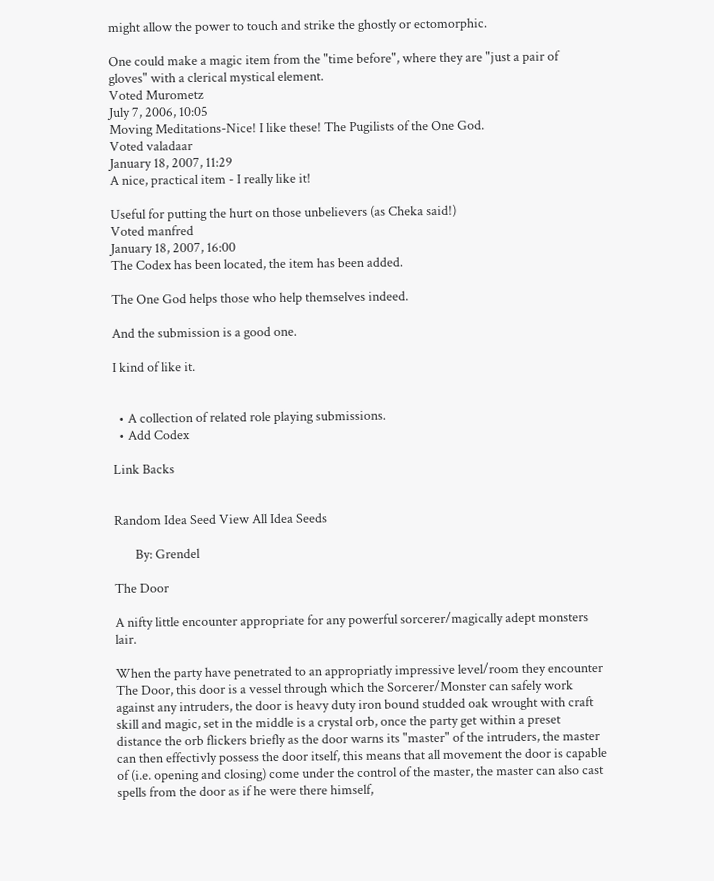might allow the power to touch and strike the ghostly or ectomorphic.

One could make a magic item from the "time before", where they are "just a pair of gloves" with a clerical mystical element.
Voted Murometz
July 7, 2006, 10:05
Moving Meditations-Nice! I like these! The Pugilists of the One God.
Voted valadaar
January 18, 2007, 11:29
A nice, practical item - I really like it!

Useful for putting the hurt on those unbelievers (as Cheka said!)
Voted manfred
January 18, 2007, 16:00
The Codex has been located, the item has been added.

The One God helps those who help themselves indeed.

And the submission is a good one.

I kind of like it.


  • A collection of related role playing submissions.
  • Add Codex

Link Backs


Random Idea Seed View All Idea Seeds

       By: Grendel

The Door

A nifty little encounter appropriate for any powerful sorcerer/magically adept monsters lair.

When the party have penetrated to an appropriatly impressive level/room they encounter The Door, this door is a vessel through which the Sorcerer/Monster can safely work against any intruders, the door is heavy duty iron bound studded oak wrought with craft skill and magic, set in the middle is a crystal orb, once the party get within a preset distance the orb flickers briefly as the door warns its "master" of the intruders, the master can then effectivly possess the door itself, this means that all movement the door is capable of (i.e. opening and closing) come under the control of the master, the master can also cast spells from the door as if he were there himself,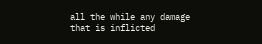all the while any damage that is inflicted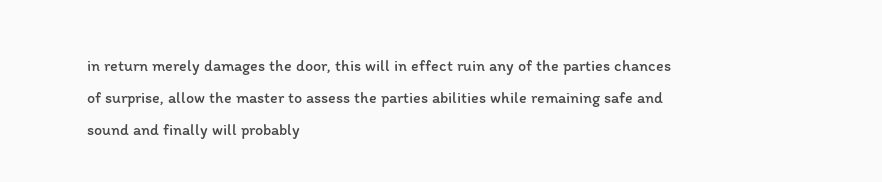in return merely damages the door, this will in effect ruin any of the parties chances of surprise, allow the master to assess the parties abilities while remaining safe and sound and finally will probably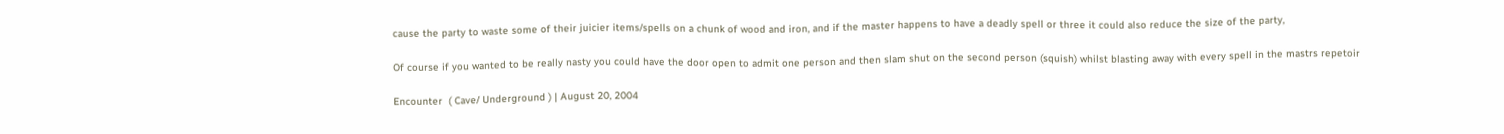cause the party to waste some of their juicier items/spells on a chunk of wood and iron, and if the master happens to have a deadly spell or three it could also reduce the size of the party,

Of course if you wanted to be really nasty you could have the door open to admit one person and then slam shut on the second person (squish) whilst blasting away with every spell in the mastrs repetoir

Encounter  ( Cave/ Underground ) | August 20, 2004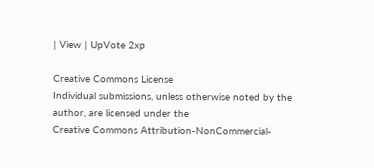| View | UpVote 2xp

Creative Commons License
Individual submissions, unless otherwise noted by the author, are licensed under the
Creative Commons Attribution-NonCommercial-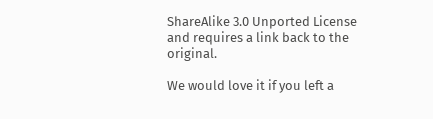ShareAlike 3.0 Unported License
and requires a link back to the original.

We would love it if you left a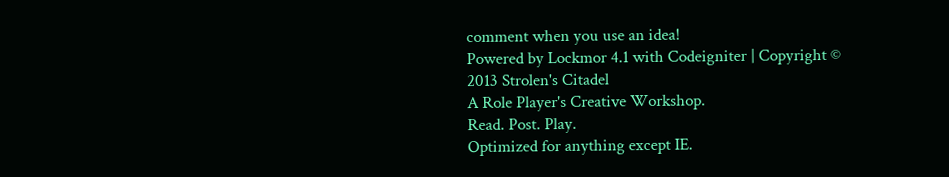comment when you use an idea!
Powered by Lockmor 4.1 with Codeigniter | Copyright © 2013 Strolen's Citadel
A Role Player's Creative Workshop.
Read. Post. Play.
Optimized for anything except IE.